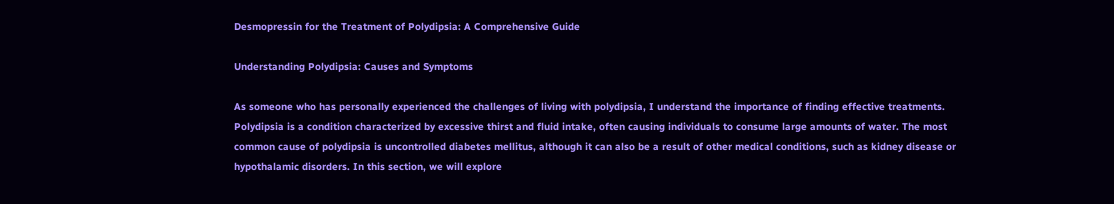Desmopressin for the Treatment of Polydipsia: A Comprehensive Guide

Understanding Polydipsia: Causes and Symptoms

As someone who has personally experienced the challenges of living with polydipsia, I understand the importance of finding effective treatments. Polydipsia is a condition characterized by excessive thirst and fluid intake, often causing individuals to consume large amounts of water. The most common cause of polydipsia is uncontrolled diabetes mellitus, although it can also be a result of other medical conditions, such as kidney disease or hypothalamic disorders. In this section, we will explore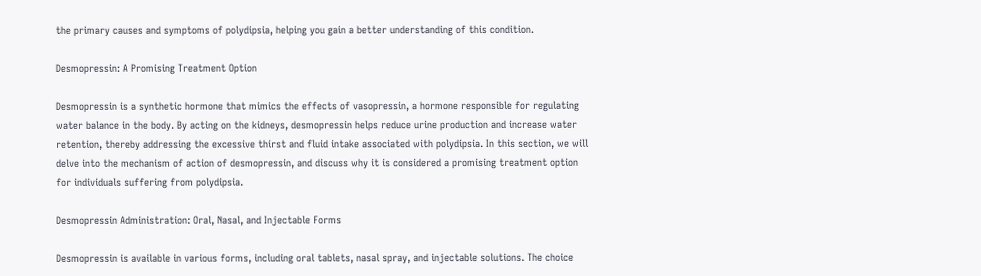the primary causes and symptoms of polydipsia, helping you gain a better understanding of this condition.

Desmopressin: A Promising Treatment Option

Desmopressin is a synthetic hormone that mimics the effects of vasopressin, a hormone responsible for regulating water balance in the body. By acting on the kidneys, desmopressin helps reduce urine production and increase water retention, thereby addressing the excessive thirst and fluid intake associated with polydipsia. In this section, we will delve into the mechanism of action of desmopressin, and discuss why it is considered a promising treatment option for individuals suffering from polydipsia.

Desmopressin Administration: Oral, Nasal, and Injectable Forms

Desmopressin is available in various forms, including oral tablets, nasal spray, and injectable solutions. The choice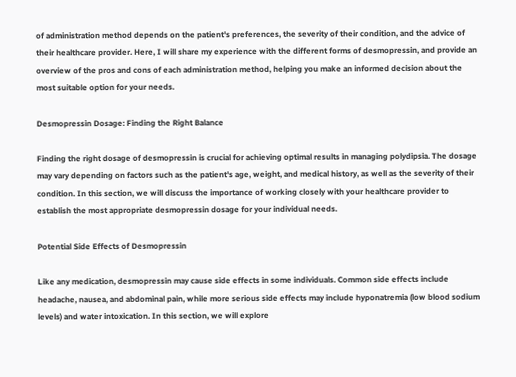of administration method depends on the patient's preferences, the severity of their condition, and the advice of their healthcare provider. Here, I will share my experience with the different forms of desmopressin, and provide an overview of the pros and cons of each administration method, helping you make an informed decision about the most suitable option for your needs.

Desmopressin Dosage: Finding the Right Balance

Finding the right dosage of desmopressin is crucial for achieving optimal results in managing polydipsia. The dosage may vary depending on factors such as the patient's age, weight, and medical history, as well as the severity of their condition. In this section, we will discuss the importance of working closely with your healthcare provider to establish the most appropriate desmopressin dosage for your individual needs.

Potential Side Effects of Desmopressin

Like any medication, desmopressin may cause side effects in some individuals. Common side effects include headache, nausea, and abdominal pain, while more serious side effects may include hyponatremia (low blood sodium levels) and water intoxication. In this section, we will explore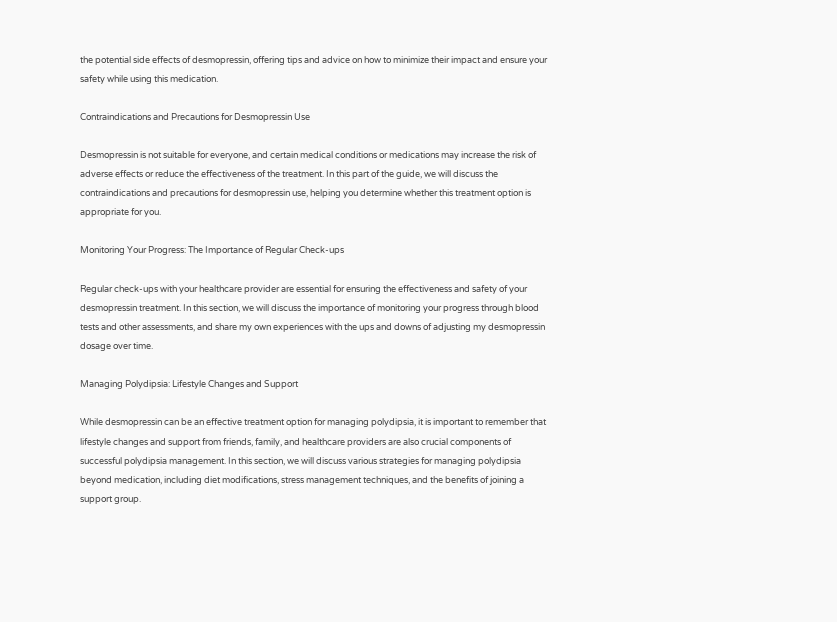the potential side effects of desmopressin, offering tips and advice on how to minimize their impact and ensure your safety while using this medication.

Contraindications and Precautions for Desmopressin Use

Desmopressin is not suitable for everyone, and certain medical conditions or medications may increase the risk of adverse effects or reduce the effectiveness of the treatment. In this part of the guide, we will discuss the contraindications and precautions for desmopressin use, helping you determine whether this treatment option is appropriate for you.

Monitoring Your Progress: The Importance of Regular Check-ups

Regular check-ups with your healthcare provider are essential for ensuring the effectiveness and safety of your desmopressin treatment. In this section, we will discuss the importance of monitoring your progress through blood tests and other assessments, and share my own experiences with the ups and downs of adjusting my desmopressin dosage over time.

Managing Polydipsia: Lifestyle Changes and Support

While desmopressin can be an effective treatment option for managing polydipsia, it is important to remember that lifestyle changes and support from friends, family, and healthcare providers are also crucial components of successful polydipsia management. In this section, we will discuss various strategies for managing polydipsia beyond medication, including diet modifications, stress management techniques, and the benefits of joining a support group.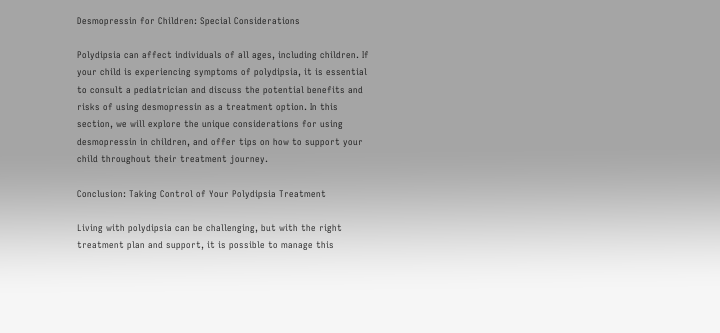Desmopressin for Children: Special Considerations

Polydipsia can affect individuals of all ages, including children. If your child is experiencing symptoms of polydipsia, it is essential to consult a pediatrician and discuss the potential benefits and risks of using desmopressin as a treatment option. In this section, we will explore the unique considerations for using desmopressin in children, and offer tips on how to support your child throughout their treatment journey.

Conclusion: Taking Control of Your Polydipsia Treatment

Living with polydipsia can be challenging, but with the right treatment plan and support, it is possible to manage this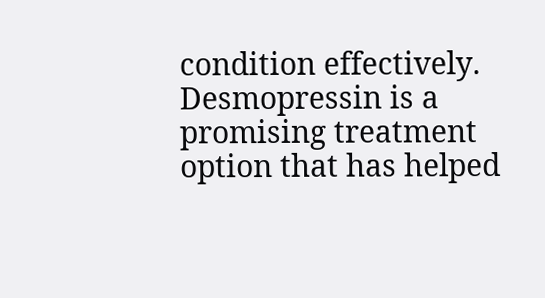condition effectively. Desmopressin is a promising treatment option that has helped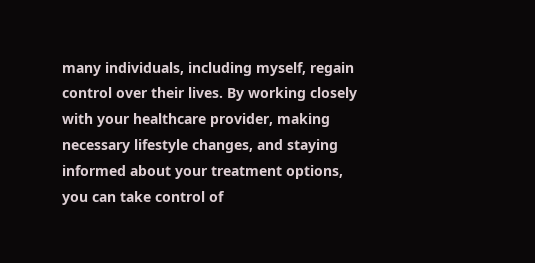many individuals, including myself, regain control over their lives. By working closely with your healthcare provider, making necessary lifestyle changes, and staying informed about your treatment options, you can take control of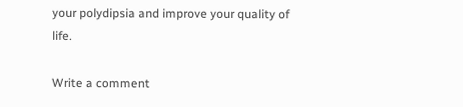your polydipsia and improve your quality of life.

Write a comment